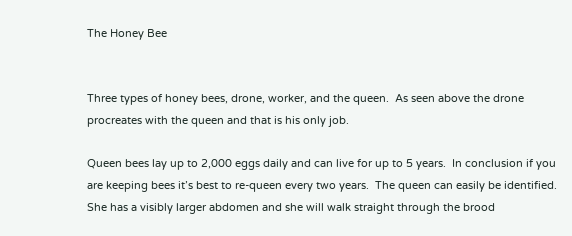The Honey Bee


Three types of honey bees, drone, worker, and the queen.  As seen above the drone procreates with the queen and that is his only job.

Queen bees lay up to 2,000 eggs daily and can live for up to 5 years.  In conclusion if you are keeping bees it’s best to re-queen every two years.  The queen can easily be identified.  She has a visibly larger abdomen and she will walk straight through the brood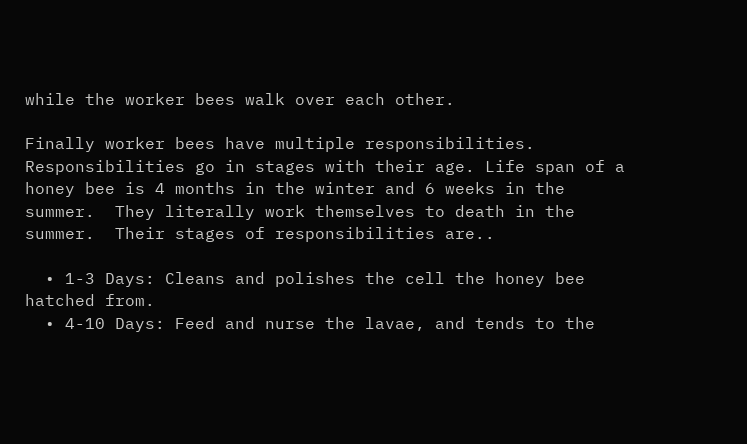while the worker bees walk over each other.

Finally worker bees have multiple responsibilities.  Responsibilities go in stages with their age. Life span of a honey bee is 4 months in the winter and 6 weeks in the summer.  They literally work themselves to death in the summer.  Their stages of responsibilities are..

  • 1-3 Days: Cleans and polishes the cell the honey bee hatched from.
  • 4-10 Days: Feed and nurse the lavae, and tends to the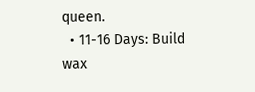queen.
  • 11-16 Days: Build wax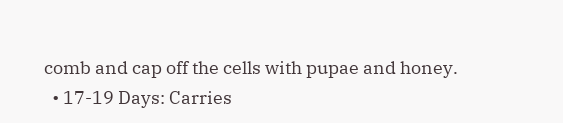comb and cap off the cells with pupae and honey.
  • 17-19 Days: Carries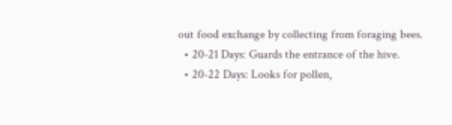out food exchange by collecting from foraging bees.
  • 20-21 Days: Guards the entrance of the hive.
  • 20-22 Days: Looks for pollen,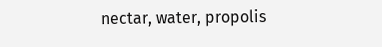nectar, water, propolis